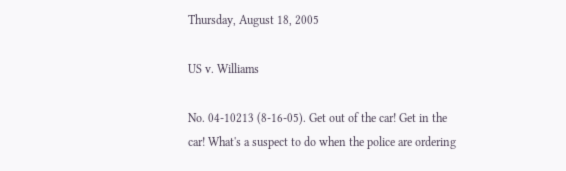Thursday, August 18, 2005

US v. Williams

No. 04-10213 (8-16-05). Get out of the car! Get in the car! What's a suspect to do when the police are ordering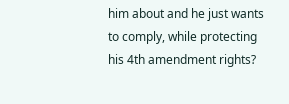him about and he just wants to comply, while protecting his 4th amendment rights?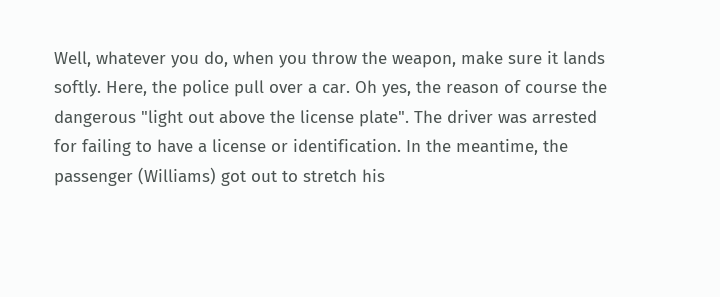Well, whatever you do, when you throw the weapon, make sure it lands softly. Here, the police pull over a car. Oh yes, the reason of course the dangerous "light out above the license plate". The driver was arrested for failing to have a license or identification. In the meantime, the passenger (Williams) got out to stretch his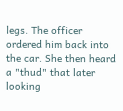legs. The officer ordered him back into the car. She then heard a "thud" that later looking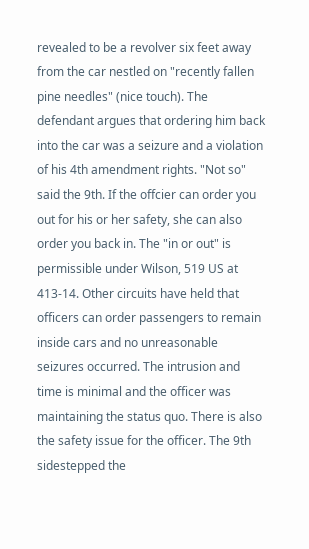revealed to be a revolver six feet away from the car nestled on "recently fallen pine needles" (nice touch). The defendant argues that ordering him back into the car was a seizure and a violation of his 4th amendment rights. "Not so" said the 9th. If the offcier can order you out for his or her safety, she can also order you back in. The "in or out" is permissible under Wilson, 519 US at 413-14. Other circuits have held that officers can order passengers to remain inside cars and no unreasonable seizures occurred. The intrusion and time is minimal and the officer was maintaining the status quo. There is also the safety issue for the officer. The 9th sidestepped the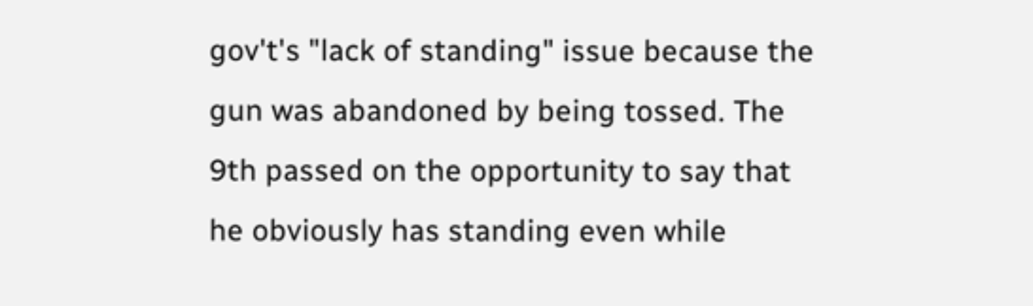gov't's "lack of standing" issue because the gun was abandoned by being tossed. The 9th passed on the opportunity to say that he obviously has standing even while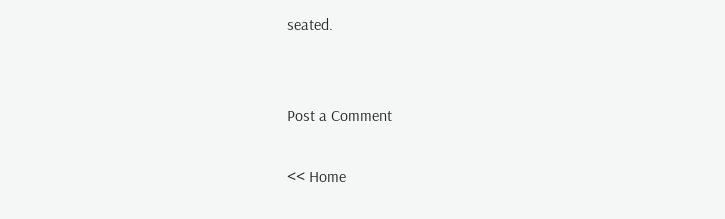seated.


Post a Comment

<< Home